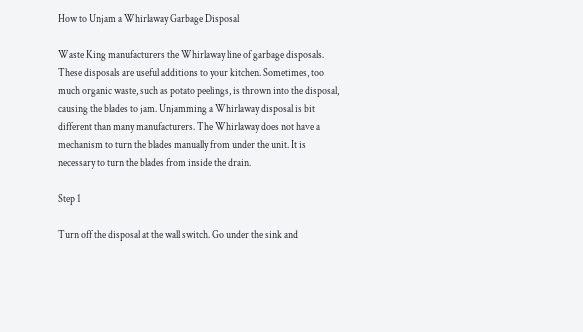How to Unjam a Whirlaway Garbage Disposal

Waste King manufacturers the Whirlaway line of garbage disposals. These disposals are useful additions to your kitchen. Sometimes, too much organic waste, such as potato peelings, is thrown into the disposal, causing the blades to jam. Unjamming a Whirlaway disposal is bit different than many manufacturers. The Whirlaway does not have a mechanism to turn the blades manually from under the unit. It is necessary to turn the blades from inside the drain.

Step 1

Turn off the disposal at the wall switch. Go under the sink and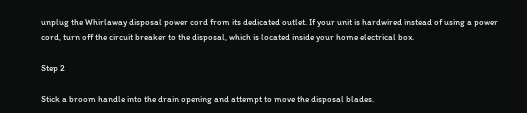unplug the Whirlaway disposal power cord from its dedicated outlet. If your unit is hardwired instead of using a power cord, turn off the circuit breaker to the disposal, which is located inside your home electrical box.

Step 2

Stick a broom handle into the drain opening and attempt to move the disposal blades.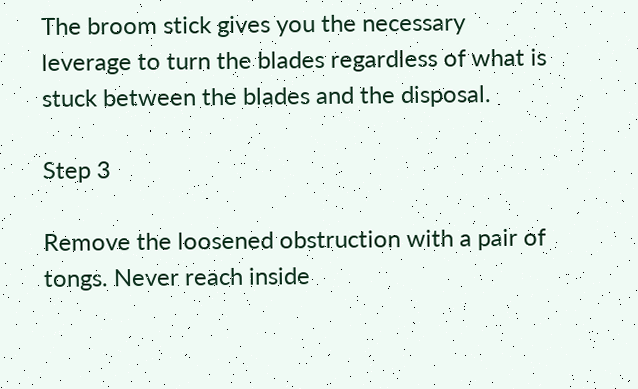The broom stick gives you the necessary leverage to turn the blades regardless of what is stuck between the blades and the disposal.

Step 3

Remove the loosened obstruction with a pair of tongs. Never reach inside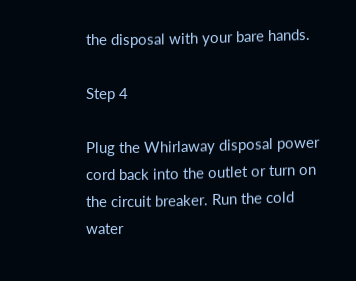the disposal with your bare hands.

Step 4

Plug the Whirlaway disposal power cord back into the outlet or turn on the circuit breaker. Run the cold water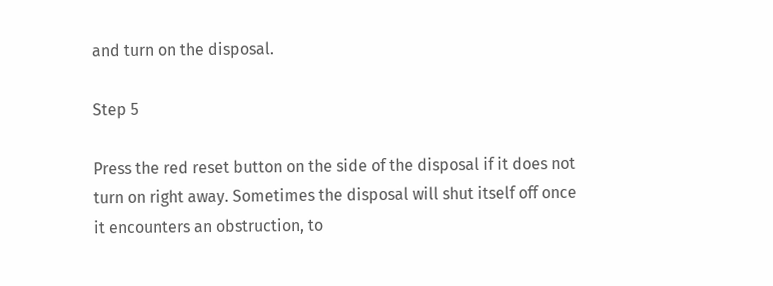and turn on the disposal.

Step 5

Press the red reset button on the side of the disposal if it does not turn on right away. Sometimes the disposal will shut itself off once it encounters an obstruction, to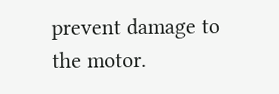prevent damage to the motor.